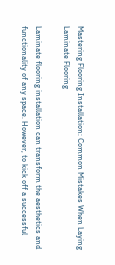Mastering Flooring Installation: Common Mistakes When Laying Laminate Flooring

Laminate flooring installation can transform the aesthetics and functionality of any space. However, to kick off a successful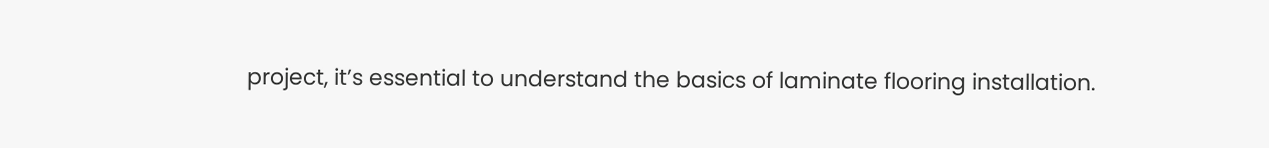project, it’s essential to understand the basics of laminate flooring installation.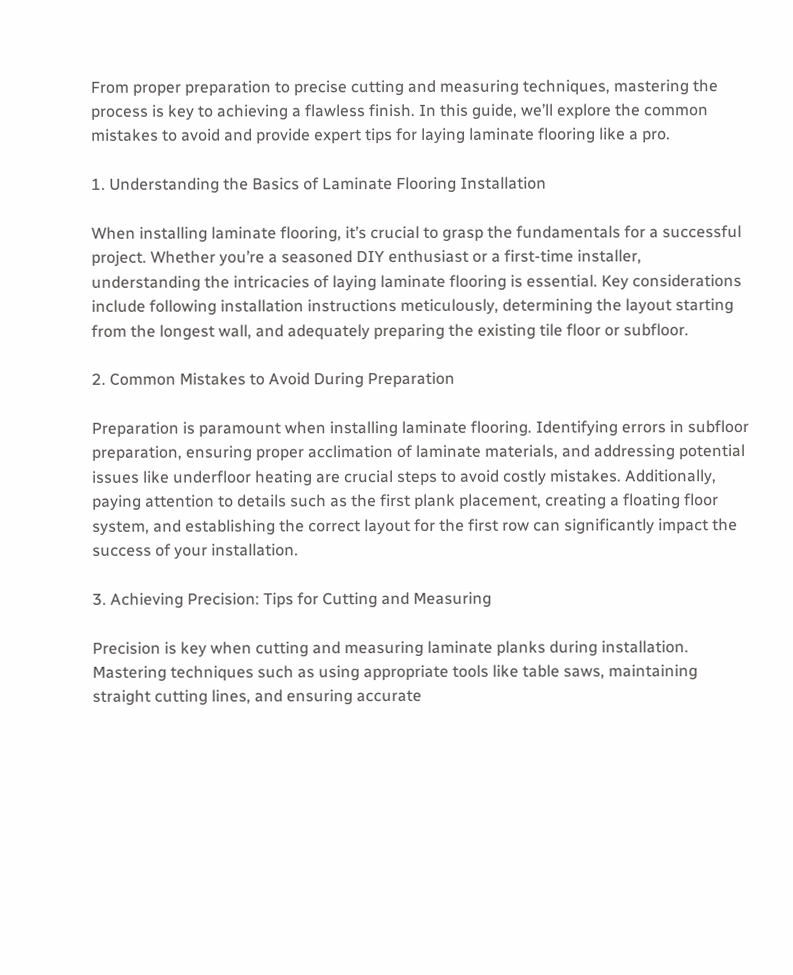From proper preparation to precise cutting and measuring techniques, mastering the process is key to achieving a flawless finish. In this guide, we’ll explore the common mistakes to avoid and provide expert tips for laying laminate flooring like a pro.

1. Understanding the Basics of Laminate Flooring Installation

When installing laminate flooring, it’s crucial to grasp the fundamentals for a successful project. Whether you’re a seasoned DIY enthusiast or a first-time installer, understanding the intricacies of laying laminate flooring is essential. Key considerations include following installation instructions meticulously, determining the layout starting from the longest wall, and adequately preparing the existing tile floor or subfloor.

2. Common Mistakes to Avoid During Preparation

Preparation is paramount when installing laminate flooring. Identifying errors in subfloor preparation, ensuring proper acclimation of laminate materials, and addressing potential issues like underfloor heating are crucial steps to avoid costly mistakes. Additionally, paying attention to details such as the first plank placement, creating a floating floor system, and establishing the correct layout for the first row can significantly impact the success of your installation.

3. Achieving Precision: Tips for Cutting and Measuring

Precision is key when cutting and measuring laminate planks during installation. Mastering techniques such as using appropriate tools like table saws, maintaining straight cutting lines, and ensuring accurate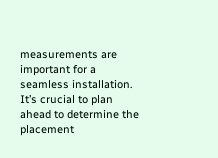measurements are important for a seamless installation. It’s crucial to plan ahead to determine the placement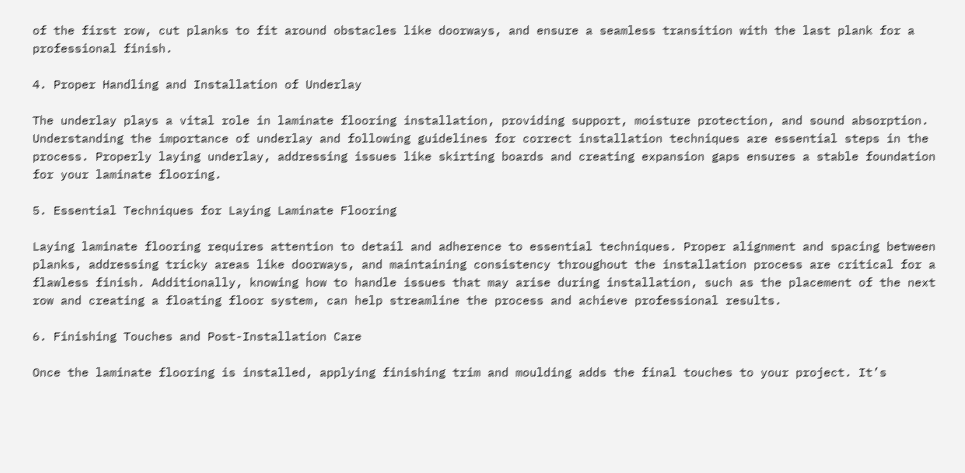of the first row, cut planks to fit around obstacles like doorways, and ensure a seamless transition with the last plank for a professional finish.

4. Proper Handling and Installation of Underlay

The underlay plays a vital role in laminate flooring installation, providing support, moisture protection, and sound absorption. Understanding the importance of underlay and following guidelines for correct installation techniques are essential steps in the process. Properly laying underlay, addressing issues like skirting boards and creating expansion gaps ensures a stable foundation for your laminate flooring.

5. Essential Techniques for Laying Laminate Flooring

Laying laminate flooring requires attention to detail and adherence to essential techniques. Proper alignment and spacing between planks, addressing tricky areas like doorways, and maintaining consistency throughout the installation process are critical for a flawless finish. Additionally, knowing how to handle issues that may arise during installation, such as the placement of the next row and creating a floating floor system, can help streamline the process and achieve professional results.

6. Finishing Touches and Post-Installation Care

Once the laminate flooring is installed, applying finishing trim and moulding adds the final touches to your project. It’s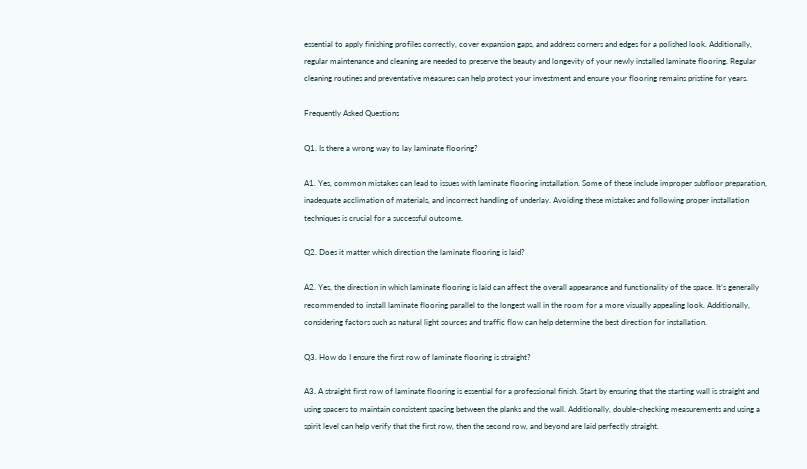essential to apply finishing profiles correctly, cover expansion gaps, and address corners and edges for a polished look. Additionally, regular maintenance and cleaning are needed to preserve the beauty and longevity of your newly installed laminate flooring. Regular cleaning routines and preventative measures can help protect your investment and ensure your flooring remains pristine for years.

Frequently Asked Questions

Q1. Is there a wrong way to lay laminate flooring?

A1. Yes, common mistakes can lead to issues with laminate flooring installation. Some of these include improper subfloor preparation, inadequate acclimation of materials, and incorrect handling of underlay. Avoiding these mistakes and following proper installation techniques is crucial for a successful outcome.

Q2. Does it matter which direction the laminate flooring is laid?

A2. Yes, the direction in which laminate flooring is laid can affect the overall appearance and functionality of the space. It’s generally recommended to install laminate flooring parallel to the longest wall in the room for a more visually appealing look. Additionally, considering factors such as natural light sources and traffic flow can help determine the best direction for installation.

Q3. How do I ensure the first row of laminate flooring is straight?

A3. A straight first row of laminate flooring is essential for a professional finish. Start by ensuring that the starting wall is straight and using spacers to maintain consistent spacing between the planks and the wall. Additionally, double-checking measurements and using a spirit level can help verify that the first row, then the second row, and beyond are laid perfectly straight.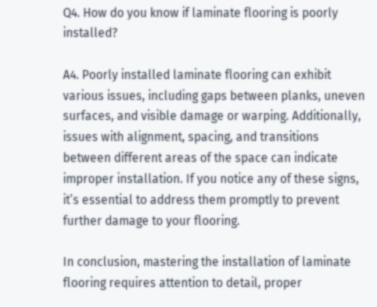Q4. How do you know if laminate flooring is poorly installed?

A4. Poorly installed laminate flooring can exhibit various issues, including gaps between planks, uneven surfaces, and visible damage or warping. Additionally, issues with alignment, spacing, and transitions between different areas of the space can indicate improper installation. If you notice any of these signs, it’s essential to address them promptly to prevent further damage to your flooring.

In conclusion, mastering the installation of laminate flooring requires attention to detail, proper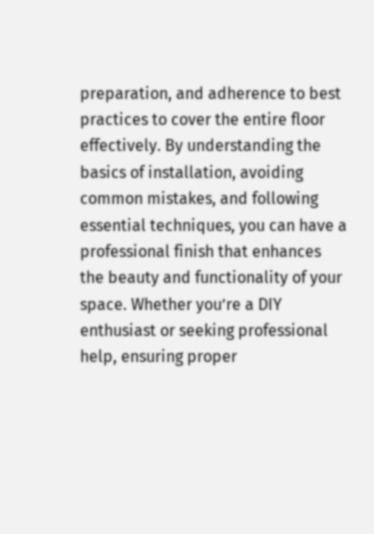preparation, and adherence to best practices to cover the entire floor effectively. By understanding the basics of installation, avoiding common mistakes, and following essential techniques, you can have a professional finish that enhances the beauty and functionality of your space. Whether you’re a DIY enthusiast or seeking professional help, ensuring proper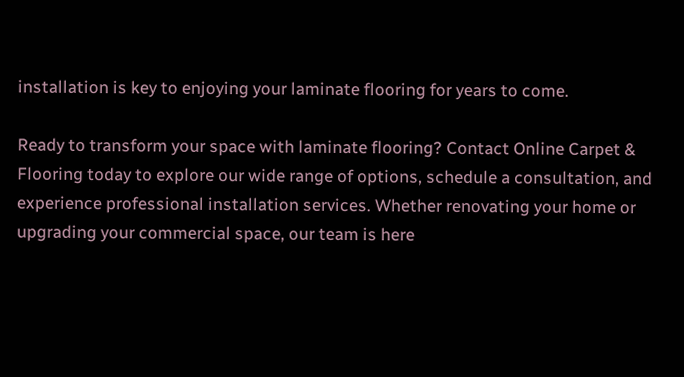installation is key to enjoying your laminate flooring for years to come.

Ready to transform your space with laminate flooring? Contact Online Carpet & Flooring today to explore our wide range of options, schedule a consultation, and experience professional installation services. Whether renovating your home or upgrading your commercial space, our team is here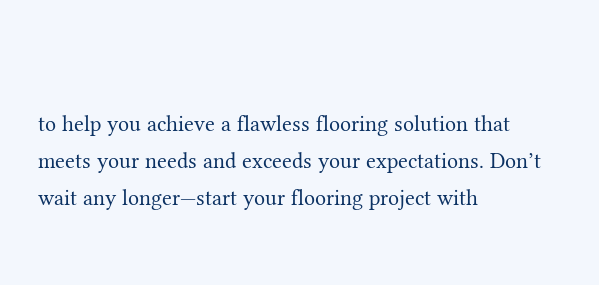to help you achieve a flawless flooring solution that meets your needs and exceeds your expectations. Don’t wait any longer—start your flooring project with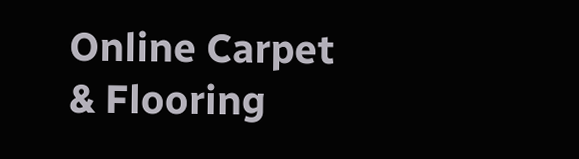Online Carpet & Flooring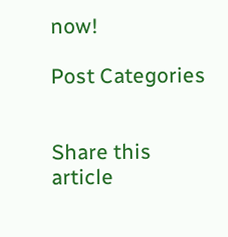now!

Post Categories


Share this article